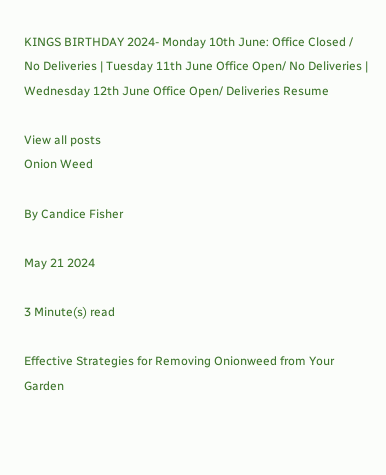KINGS BIRTHDAY 2024- Monday 10th June: Office Closed / No Deliveries | Tuesday 11th June Office Open/ No Deliveries | Wednesday 12th June Office Open/ Deliveries Resume

View all posts
Onion Weed

By Candice Fisher

May 21 2024

3 Minute(s) read

Effective Strategies for Removing Onionweed from Your Garden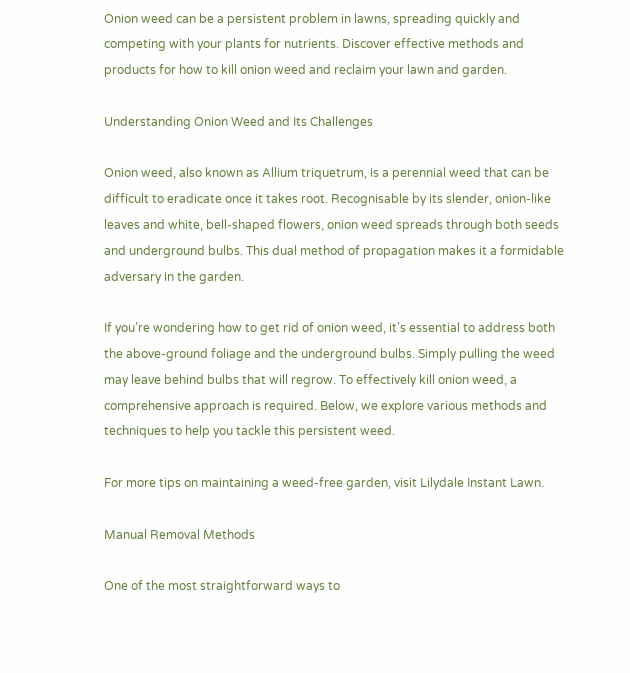Onion weed can be a persistent problem in lawns, spreading quickly and competing with your plants for nutrients. Discover effective methods and products for how to kill onion weed and reclaim your lawn and garden.

Understanding Onion Weed and Its Challenges

Onion weed, also known as Allium triquetrum, is a perennial weed that can be difficult to eradicate once it takes root. Recognisable by its slender, onion-like leaves and white, bell-shaped flowers, onion weed spreads through both seeds and underground bulbs. This dual method of propagation makes it a formidable adversary in the garden.

If you’re wondering how to get rid of onion weed, it's essential to address both the above-ground foliage and the underground bulbs. Simply pulling the weed may leave behind bulbs that will regrow. To effectively kill onion weed, a comprehensive approach is required. Below, we explore various methods and techniques to help you tackle this persistent weed.

For more tips on maintaining a weed-free garden, visit Lilydale Instant Lawn.

Manual Removal Methods

One of the most straightforward ways to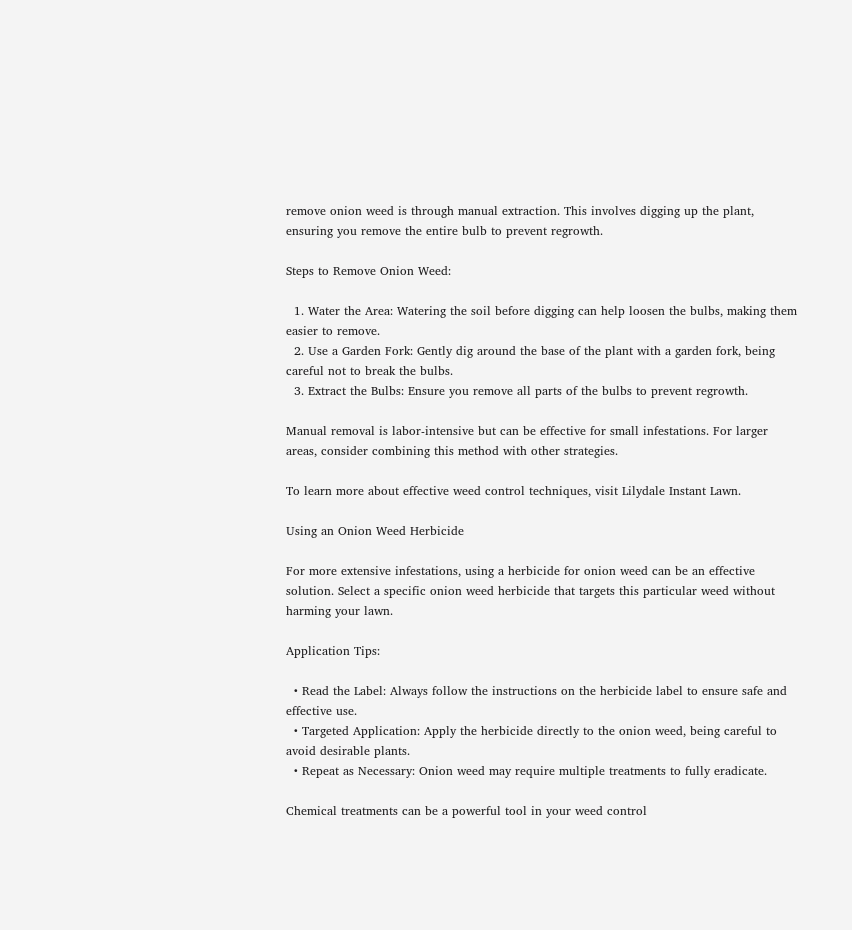remove onion weed is through manual extraction. This involves digging up the plant, ensuring you remove the entire bulb to prevent regrowth.

Steps to Remove Onion Weed:

  1. Water the Area: Watering the soil before digging can help loosen the bulbs, making them easier to remove.
  2. Use a Garden Fork: Gently dig around the base of the plant with a garden fork, being careful not to break the bulbs.
  3. Extract the Bulbs: Ensure you remove all parts of the bulbs to prevent regrowth.

Manual removal is labor-intensive but can be effective for small infestations. For larger areas, consider combining this method with other strategies.

To learn more about effective weed control techniques, visit Lilydale Instant Lawn.

Using an Onion Weed Herbicide

For more extensive infestations, using a herbicide for onion weed can be an effective solution. Select a specific onion weed herbicide that targets this particular weed without harming your lawn.

Application Tips:

  • Read the Label: Always follow the instructions on the herbicide label to ensure safe and effective use.
  • Targeted Application: Apply the herbicide directly to the onion weed, being careful to avoid desirable plants.
  • Repeat as Necessary: Onion weed may require multiple treatments to fully eradicate.

Chemical treatments can be a powerful tool in your weed control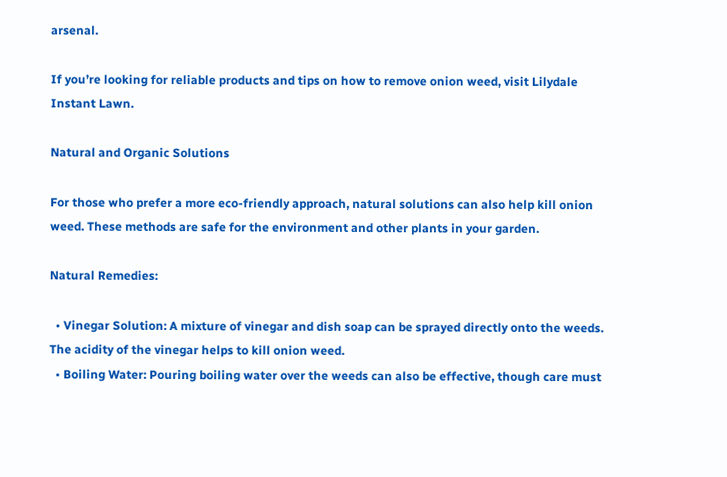arsenal.

If you’re looking for reliable products and tips on how to remove onion weed, visit Lilydale Instant Lawn.

Natural and Organic Solutions

For those who prefer a more eco-friendly approach, natural solutions can also help kill onion weed. These methods are safe for the environment and other plants in your garden.

Natural Remedies:

  • Vinegar Solution: A mixture of vinegar and dish soap can be sprayed directly onto the weeds. The acidity of the vinegar helps to kill onion weed.
  • Boiling Water: Pouring boiling water over the weeds can also be effective, though care must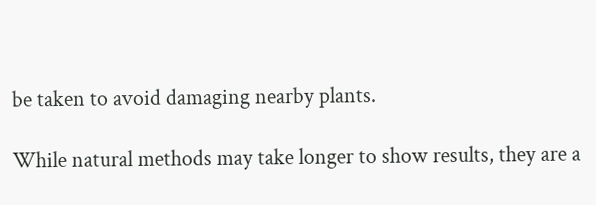be taken to avoid damaging nearby plants.

While natural methods may take longer to show results, they are a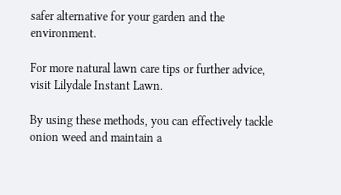safer alternative for your garden and the environment.

For more natural lawn care tips or further advice, visit Lilydale Instant Lawn.

By using these methods, you can effectively tackle onion weed and maintain a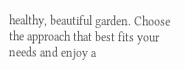healthy, beautiful garden. Choose the approach that best fits your needs and enjoy a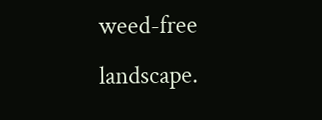weed-free landscape.